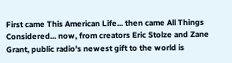First came This American Life... then came All Things Considered... now, from creators Eric Stolze and Zane Grant, public radio's newest gift to the world is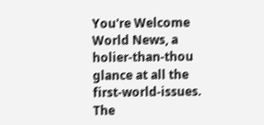You're Welcome World News, a holier-than-thou glance at all the first-world-issues. The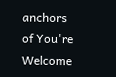anchors of You're Welcome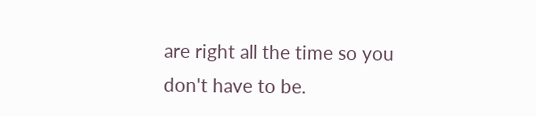are right all the time so you don't have to be.